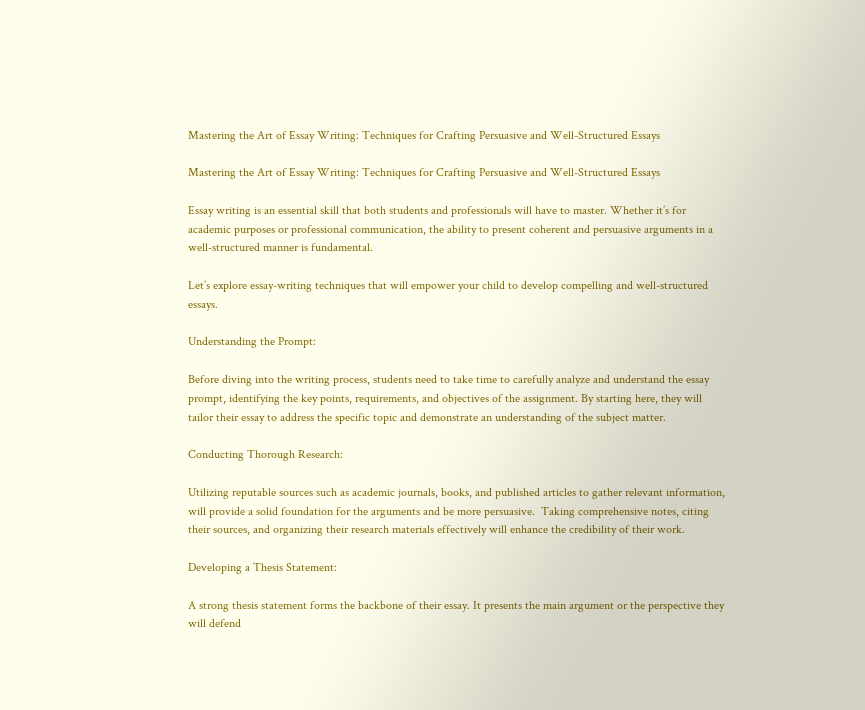Mastering the Art of Essay Writing: Techniques for Crafting Persuasive and Well-Structured Essays

Mastering the Art of Essay Writing: Techniques for Crafting Persuasive and Well-Structured Essays

Essay writing is an essential skill that both students and professionals will have to master. Whether it’s for academic purposes or professional communication, the ability to present coherent and persuasive arguments in a well-structured manner is fundamental.

Let’s explore essay-writing techniques that will empower your child to develop compelling and well-structured essays.

Understanding the Prompt:

Before diving into the writing process, students need to take time to carefully analyze and understand the essay prompt, identifying the key points, requirements, and objectives of the assignment. By starting here, they will tailor their essay to address the specific topic and demonstrate an understanding of the subject matter.

Conducting Thorough Research:

Utilizing reputable sources such as academic journals, books, and published articles to gather relevant information, will provide a solid foundation for the arguments and be more persuasive.  Taking comprehensive notes, citing their sources, and organizing their research materials effectively will enhance the credibility of their work.

Developing a Thesis Statement:

A strong thesis statement forms the backbone of their essay. It presents the main argument or the perspective they will defend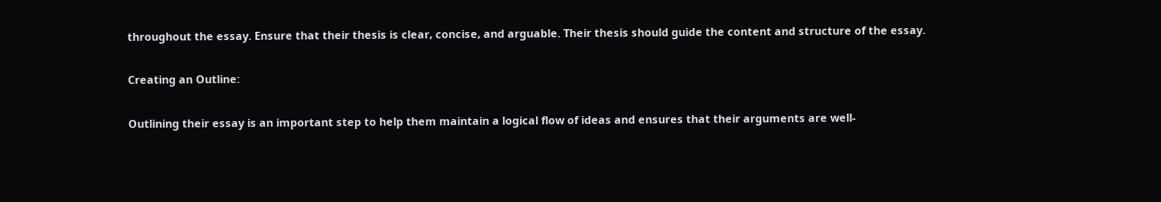throughout the essay. Ensure that their thesis is clear, concise, and arguable. Their thesis should guide the content and structure of the essay.

Creating an Outline:

Outlining their essay is an important step to help them maintain a logical flow of ideas and ensures that their arguments are well-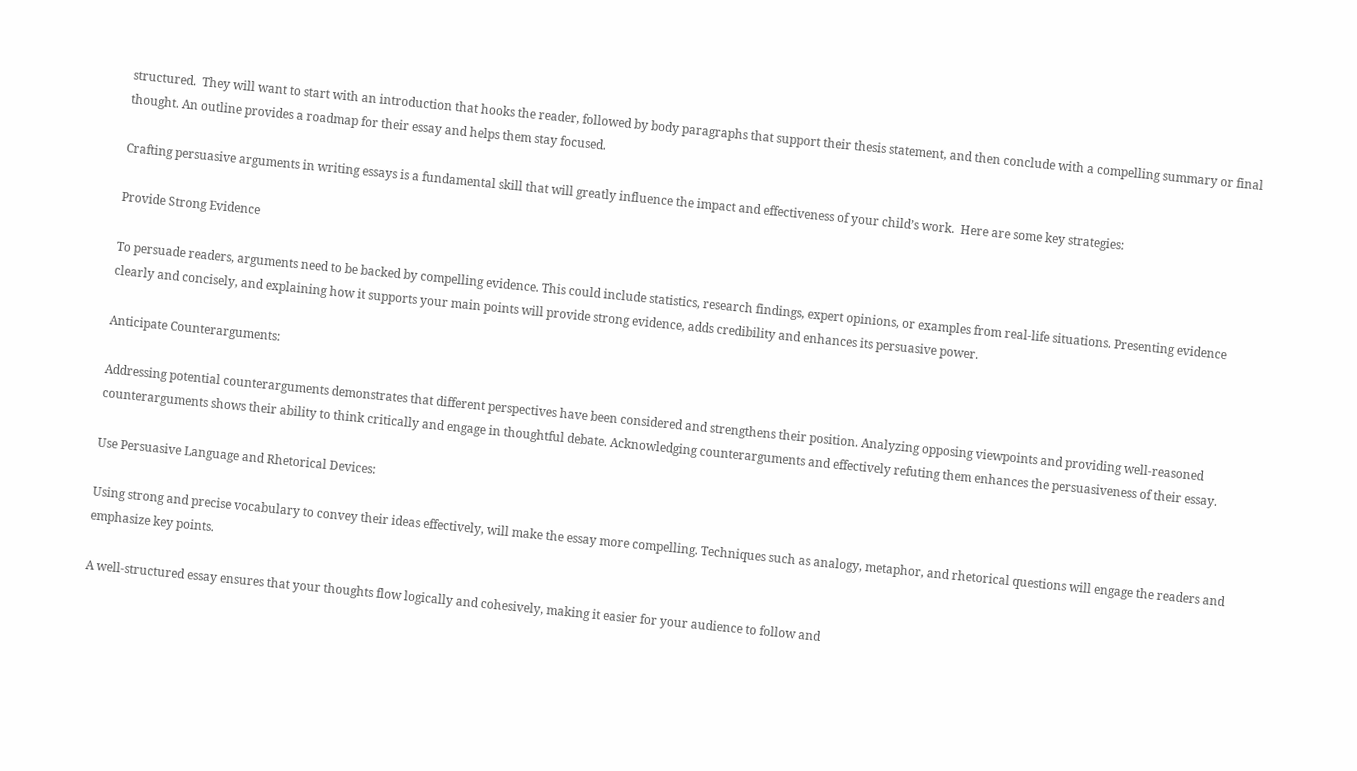structured.  They will want to start with an introduction that hooks the reader, followed by body paragraphs that support their thesis statement, and then conclude with a compelling summary or final thought. An outline provides a roadmap for their essay and helps them stay focused.

Crafting persuasive arguments in writing essays is a fundamental skill that will greatly influence the impact and effectiveness of your child’s work.  Here are some key strategies:

Provide Strong Evidence

To persuade readers, arguments need to be backed by compelling evidence. This could include statistics, research findings, expert opinions, or examples from real-life situations. Presenting evidence clearly and concisely, and explaining how it supports your main points will provide strong evidence, adds credibility and enhances its persuasive power.

Anticipate Counterarguments:

Addressing potential counterarguments demonstrates that different perspectives have been considered and strengthens their position. Analyzing opposing viewpoints and providing well-reasoned counterarguments shows their ability to think critically and engage in thoughtful debate. Acknowledging counterarguments and effectively refuting them enhances the persuasiveness of their essay.

Use Persuasive Language and Rhetorical Devices:

Using strong and precise vocabulary to convey their ideas effectively, will make the essay more compelling. Techniques such as analogy, metaphor, and rhetorical questions will engage the readers and emphasize key points.

A well-structured essay ensures that your thoughts flow logically and cohesively, making it easier for your audience to follow and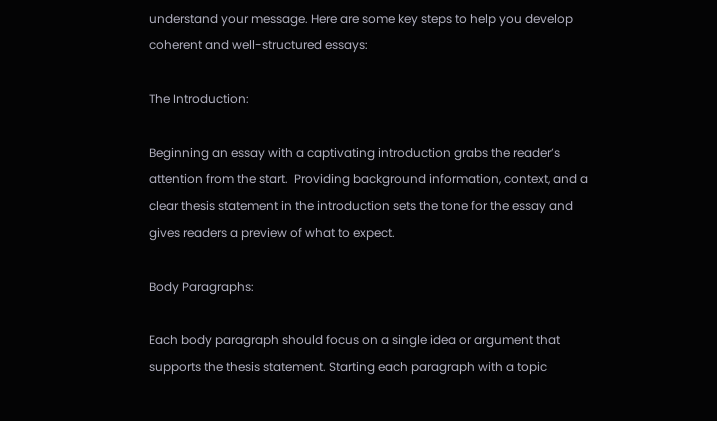understand your message. Here are some key steps to help you develop coherent and well-structured essays:

The Introduction:

Beginning an essay with a captivating introduction grabs the reader’s attention from the start.  Providing background information, context, and a clear thesis statement in the introduction sets the tone for the essay and gives readers a preview of what to expect.

Body Paragraphs:

Each body paragraph should focus on a single idea or argument that supports the thesis statement. Starting each paragraph with a topic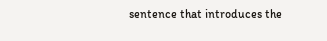sentence that introduces the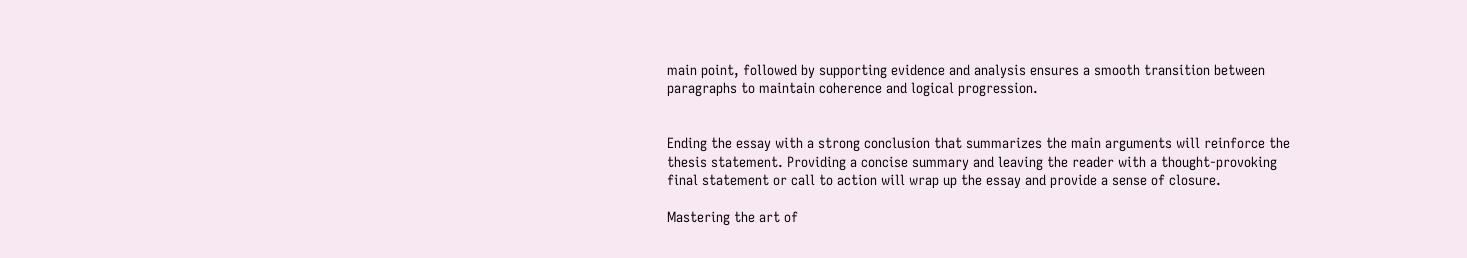main point, followed by supporting evidence and analysis ensures a smooth transition between paragraphs to maintain coherence and logical progression.


Ending the essay with a strong conclusion that summarizes the main arguments will reinforce the thesis statement. Providing a concise summary and leaving the reader with a thought-provoking final statement or call to action will wrap up the essay and provide a sense of closure.

Mastering the art of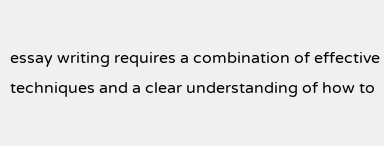essay writing requires a combination of effective techniques and a clear understanding of how to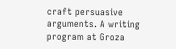craft persuasive arguments. A writing program at Groza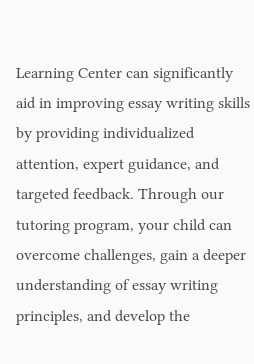Learning Center can significantly aid in improving essay writing skills by providing individualized attention, expert guidance, and targeted feedback. Through our tutoring program, your child can overcome challenges, gain a deeper understanding of essay writing principles, and develop the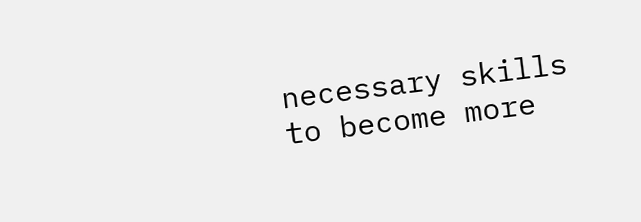necessary skills to become more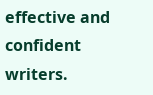effective and confident writers.